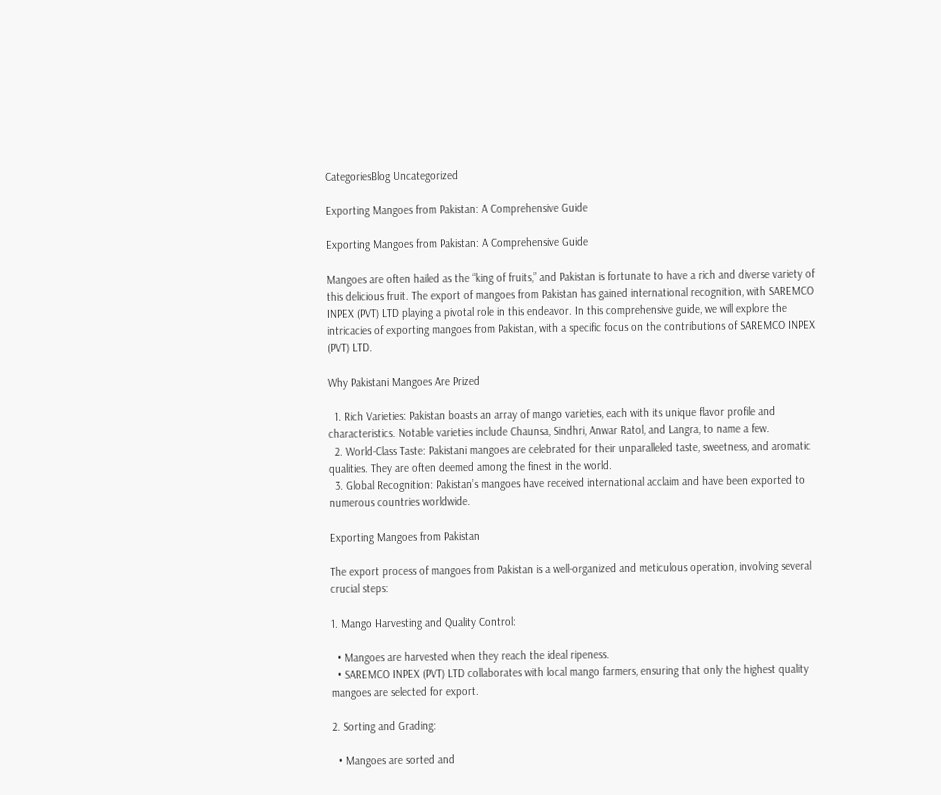CategoriesBlog Uncategorized

Exporting Mangoes from Pakistan: A Comprehensive Guide

Exporting Mangoes from Pakistan: A Comprehensive Guide

Mangoes are often hailed as the “king of fruits,” and Pakistan is fortunate to have a rich and diverse variety of this delicious fruit. The export of mangoes from Pakistan has gained international recognition, with SAREMCO INPEX (PVT) LTD playing a pivotal role in this endeavor. In this comprehensive guide, we will explore the intricacies of exporting mangoes from Pakistan, with a specific focus on the contributions of SAREMCO INPEX (PVT) LTD.

Why Pakistani Mangoes Are Prized

  1. Rich Varieties: Pakistan boasts an array of mango varieties, each with its unique flavor profile and characteristics. Notable varieties include Chaunsa, Sindhri, Anwar Ratol, and Langra, to name a few.
  2. World-Class Taste: Pakistani mangoes are celebrated for their unparalleled taste, sweetness, and aromatic qualities. They are often deemed among the finest in the world.
  3. Global Recognition: Pakistan’s mangoes have received international acclaim and have been exported to numerous countries worldwide.

Exporting Mangoes from Pakistan

The export process of mangoes from Pakistan is a well-organized and meticulous operation, involving several crucial steps:

1. Mango Harvesting and Quality Control:

  • Mangoes are harvested when they reach the ideal ripeness.
  • SAREMCO INPEX (PVT) LTD collaborates with local mango farmers, ensuring that only the highest quality mangoes are selected for export.

2. Sorting and Grading:

  • Mangoes are sorted and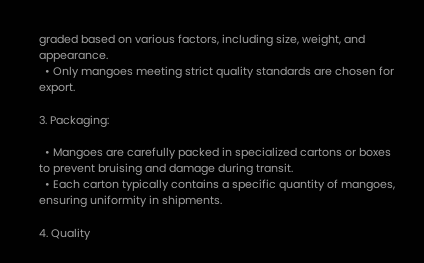graded based on various factors, including size, weight, and appearance.
  • Only mangoes meeting strict quality standards are chosen for export.

3. Packaging:

  • Mangoes are carefully packed in specialized cartons or boxes to prevent bruising and damage during transit.
  • Each carton typically contains a specific quantity of mangoes, ensuring uniformity in shipments.

4. Quality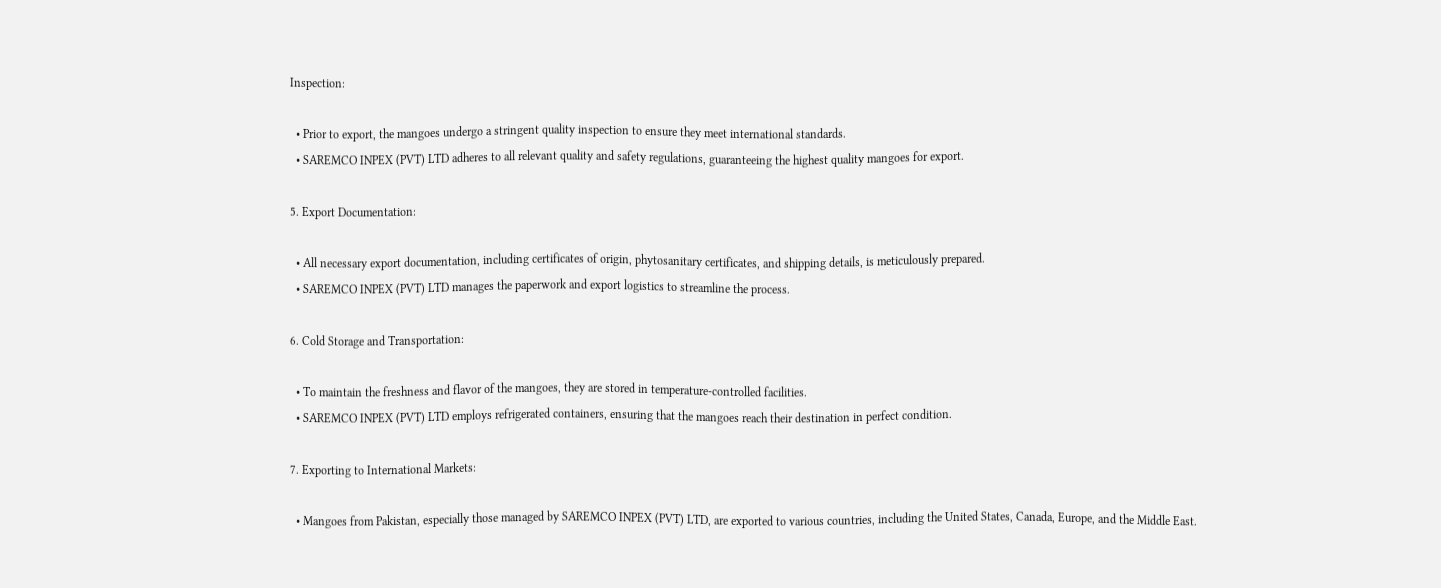Inspection:

  • Prior to export, the mangoes undergo a stringent quality inspection to ensure they meet international standards.
  • SAREMCO INPEX (PVT) LTD adheres to all relevant quality and safety regulations, guaranteeing the highest quality mangoes for export.

5. Export Documentation:

  • All necessary export documentation, including certificates of origin, phytosanitary certificates, and shipping details, is meticulously prepared.
  • SAREMCO INPEX (PVT) LTD manages the paperwork and export logistics to streamline the process.

6. Cold Storage and Transportation:

  • To maintain the freshness and flavor of the mangoes, they are stored in temperature-controlled facilities.
  • SAREMCO INPEX (PVT) LTD employs refrigerated containers, ensuring that the mangoes reach their destination in perfect condition.

7. Exporting to International Markets:

  • Mangoes from Pakistan, especially those managed by SAREMCO INPEX (PVT) LTD, are exported to various countries, including the United States, Canada, Europe, and the Middle East.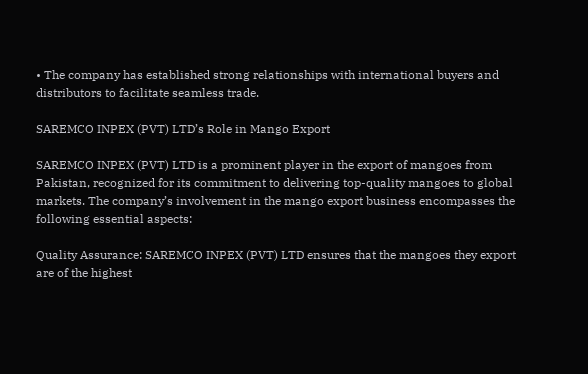• The company has established strong relationships with international buyers and distributors to facilitate seamless trade.

SAREMCO INPEX (PVT) LTD’s Role in Mango Export

SAREMCO INPEX (PVT) LTD is a prominent player in the export of mangoes from Pakistan, recognized for its commitment to delivering top-quality mangoes to global markets. The company’s involvement in the mango export business encompasses the following essential aspects:

Quality Assurance: SAREMCO INPEX (PVT) LTD ensures that the mangoes they export are of the highest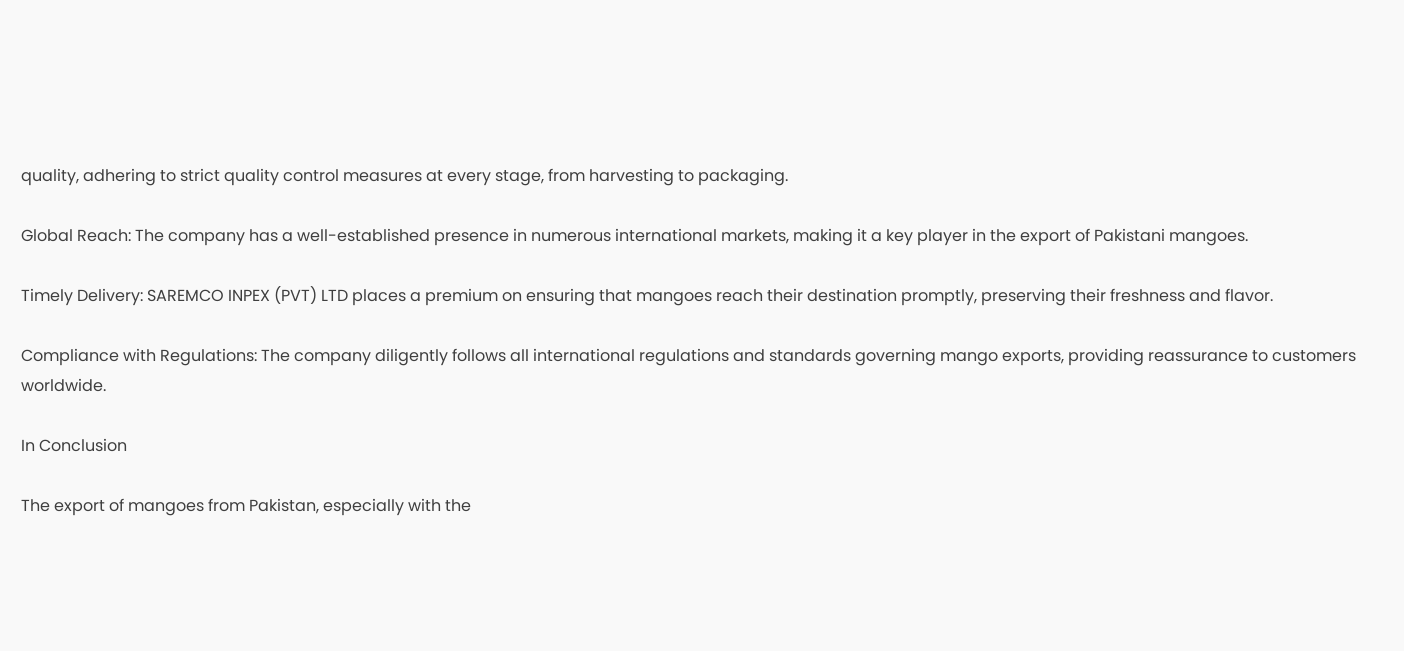quality, adhering to strict quality control measures at every stage, from harvesting to packaging.

Global Reach: The company has a well-established presence in numerous international markets, making it a key player in the export of Pakistani mangoes.

Timely Delivery: SAREMCO INPEX (PVT) LTD places a premium on ensuring that mangoes reach their destination promptly, preserving their freshness and flavor.

Compliance with Regulations: The company diligently follows all international regulations and standards governing mango exports, providing reassurance to customers worldwide.

In Conclusion

The export of mangoes from Pakistan, especially with the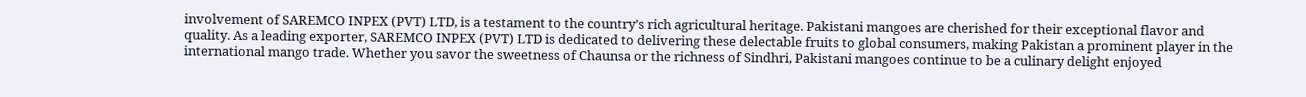involvement of SAREMCO INPEX (PVT) LTD, is a testament to the country’s rich agricultural heritage. Pakistani mangoes are cherished for their exceptional flavor and quality. As a leading exporter, SAREMCO INPEX (PVT) LTD is dedicated to delivering these delectable fruits to global consumers, making Pakistan a prominent player in the international mango trade. Whether you savor the sweetness of Chaunsa or the richness of Sindhri, Pakistani mangoes continue to be a culinary delight enjoyed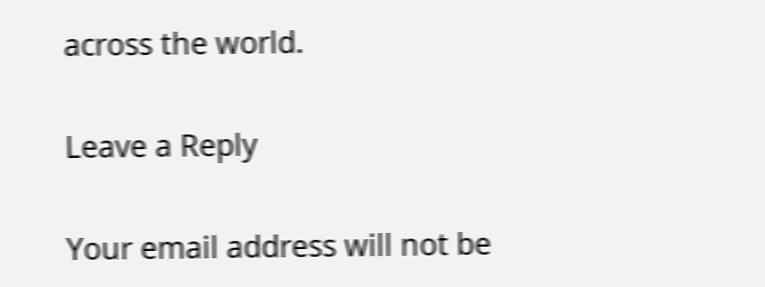across the world.

Leave a Reply

Your email address will not be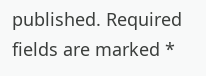published. Required fields are marked *